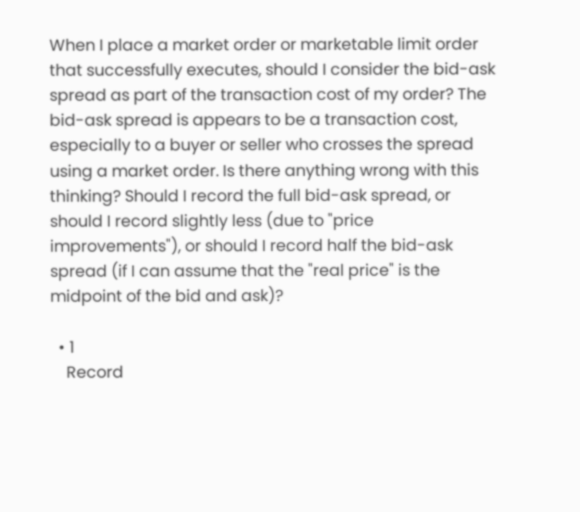When I place a market order or marketable limit order that successfully executes, should I consider the bid-ask spread as part of the transaction cost of my order? The bid-ask spread is appears to be a transaction cost, especially to a buyer or seller who crosses the spread using a market order. Is there anything wrong with this thinking? Should I record the full bid-ask spread, or should I record slightly less (due to "price improvements"), or should I record half the bid-ask spread (if I can assume that the "real price" is the midpoint of the bid and ask)?

  • 1
    Record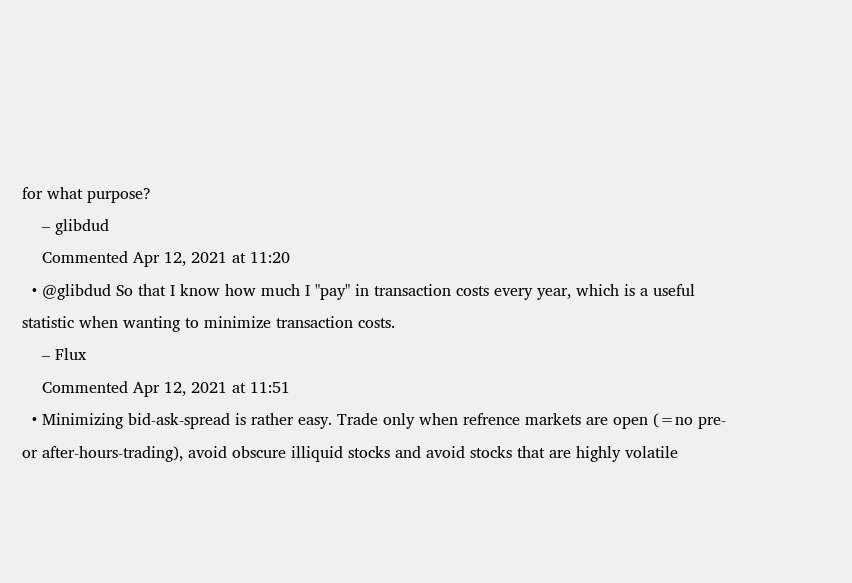for what purpose?
    – glibdud
    Commented Apr 12, 2021 at 11:20
  • @glibdud So that I know how much I "pay" in transaction costs every year, which is a useful statistic when wanting to minimize transaction costs.
    – Flux
    Commented Apr 12, 2021 at 11:51
  • Minimizing bid-ask-spread is rather easy. Trade only when refrence markets are open (=no pre- or after-hours-trading), avoid obscure illiquid stocks and avoid stocks that are highly volatile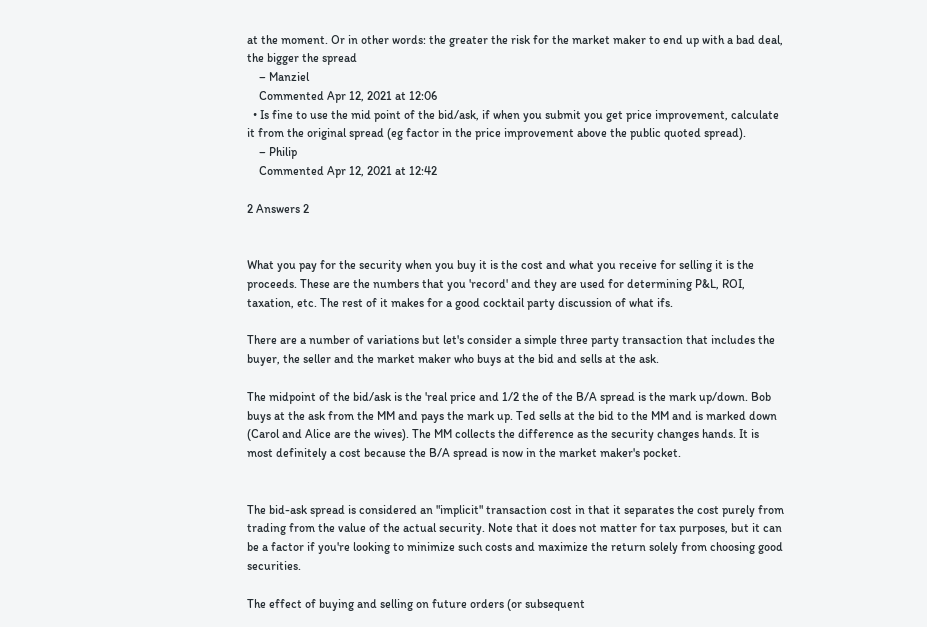at the moment. Or in other words: the greater the risk for the market maker to end up with a bad deal, the bigger the spread
    – Manziel
    Commented Apr 12, 2021 at 12:06
  • Is fine to use the mid point of the bid/ask, if when you submit you get price improvement, calculate it from the original spread (eg factor in the price improvement above the public quoted spread).
    – Philip
    Commented Apr 12, 2021 at 12:42

2 Answers 2


What you pay for the security when you buy it is the cost and what you receive for selling it is the proceeds. These are the numbers that you 'record' and they are used for determining P&L, ROI, taxation, etc. The rest of it makes for a good cocktail party discussion of what ifs.

There are a number of variations but let's consider a simple three party transaction that includes the buyer, the seller and the market maker who buys at the bid and sells at the ask.

The midpoint of the bid/ask is the 'real price and 1/2 the of the B/A spread is the mark up/down. Bob buys at the ask from the MM and pays the mark up. Ted sells at the bid to the MM and is marked down (Carol and Alice are the wives). The MM collects the difference as the security changes hands. It is most definitely a cost because the B/A spread is now in the market maker's pocket.


The bid-ask spread is considered an "implicit" transaction cost in that it separates the cost purely from trading from the value of the actual security. Note that it does not matter for tax purposes, but it can be a factor if you're looking to minimize such costs and maximize the return solely from choosing good securities.

The effect of buying and selling on future orders (or subsequent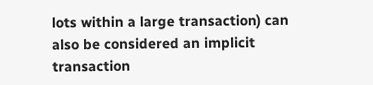lots within a large transaction) can also be considered an implicit transaction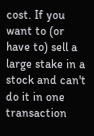cost. If you want to (or have to) sell a large stake in a stock and can't do it in one transaction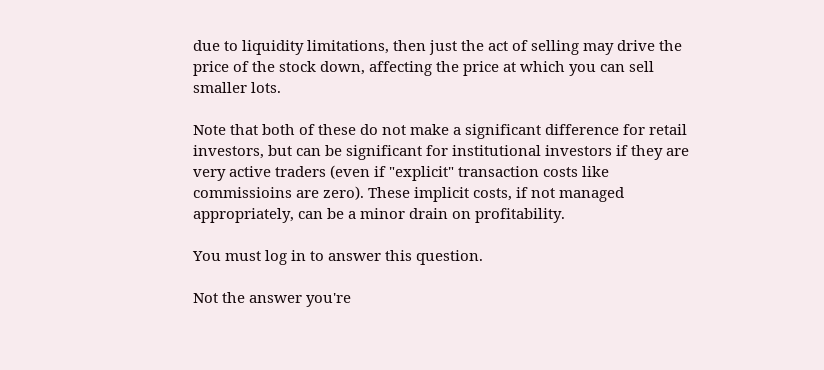due to liquidity limitations, then just the act of selling may drive the price of the stock down, affecting the price at which you can sell smaller lots.

Note that both of these do not make a significant difference for retail investors, but can be significant for institutional investors if they are very active traders (even if "explicit" transaction costs like commissioins are zero). These implicit costs, if not managed appropriately, can be a minor drain on profitability.

You must log in to answer this question.

Not the answer you're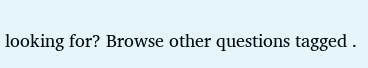looking for? Browse other questions tagged .